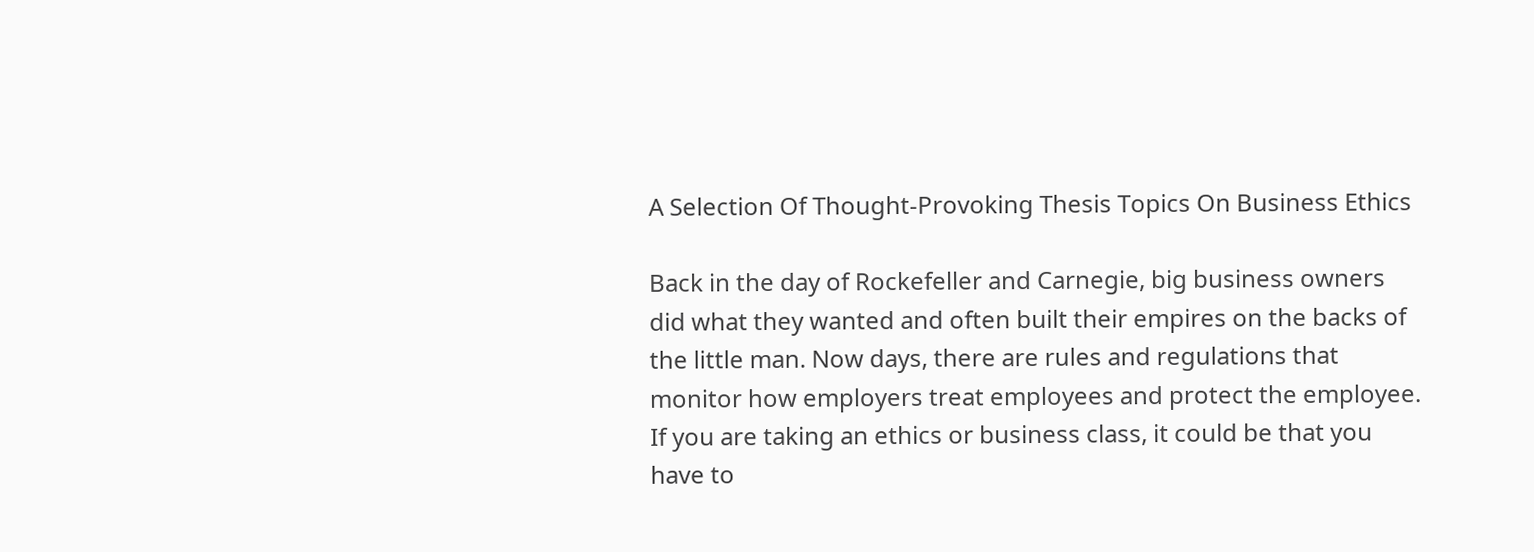A Selection Of Thought-Provoking Thesis Topics On Business Ethics

Back in the day of Rockefeller and Carnegie, big business owners did what they wanted and often built their empires on the backs of the little man. Now days, there are rules and regulations that monitor how employers treat employees and protect the employee. If you are taking an ethics or business class, it could be that you have to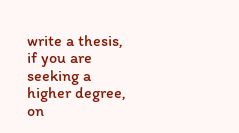write a thesis, if you are seeking a higher degree, on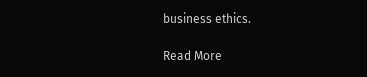business ethics.

Read More